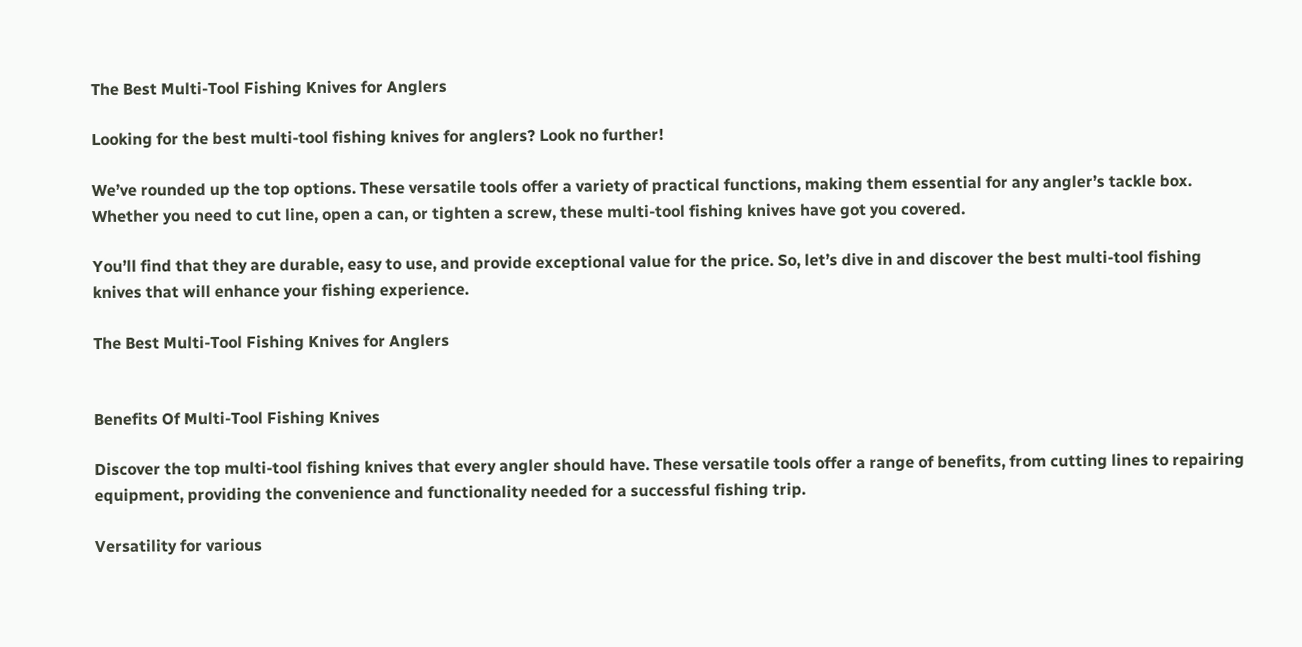The Best Multi-Tool Fishing Knives for Anglers

Looking for the best multi-tool fishing knives for anglers? Look no further!

We’ve rounded up the top options. These versatile tools offer a variety of practical functions, making them essential for any angler’s tackle box. Whether you need to cut line, open a can, or tighten a screw, these multi-tool fishing knives have got you covered.

You’ll find that they are durable, easy to use, and provide exceptional value for the price. So, let’s dive in and discover the best multi-tool fishing knives that will enhance your fishing experience.

The Best Multi-Tool Fishing Knives for Anglers


Benefits Of Multi-Tool Fishing Knives

Discover the top multi-tool fishing knives that every angler should have. These versatile tools offer a range of benefits, from cutting lines to repairing equipment, providing the convenience and functionality needed for a successful fishing trip.

Versatility for various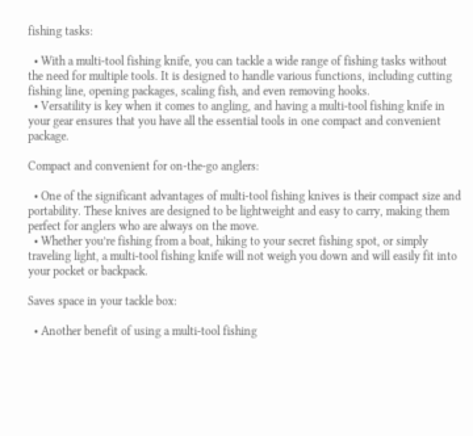fishing tasks:

  • With a multi-tool fishing knife, you can tackle a wide range of fishing tasks without the need for multiple tools. It is designed to handle various functions, including cutting fishing line, opening packages, scaling fish, and even removing hooks.
  • Versatility is key when it comes to angling, and having a multi-tool fishing knife in your gear ensures that you have all the essential tools in one compact and convenient package.

Compact and convenient for on-the-go anglers:

  • One of the significant advantages of multi-tool fishing knives is their compact size and portability. These knives are designed to be lightweight and easy to carry, making them perfect for anglers who are always on the move.
  • Whether you’re fishing from a boat, hiking to your secret fishing spot, or simply traveling light, a multi-tool fishing knife will not weigh you down and will easily fit into your pocket or backpack.

Saves space in your tackle box:

  • Another benefit of using a multi-tool fishing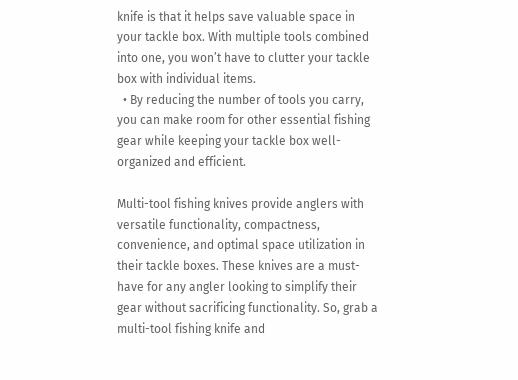knife is that it helps save valuable space in your tackle box. With multiple tools combined into one, you won’t have to clutter your tackle box with individual items.
  • By reducing the number of tools you carry, you can make room for other essential fishing gear while keeping your tackle box well-organized and efficient.

Multi-tool fishing knives provide anglers with versatile functionality, compactness, convenience, and optimal space utilization in their tackle boxes. These knives are a must-have for any angler looking to simplify their gear without sacrificing functionality. So, grab a multi-tool fishing knife and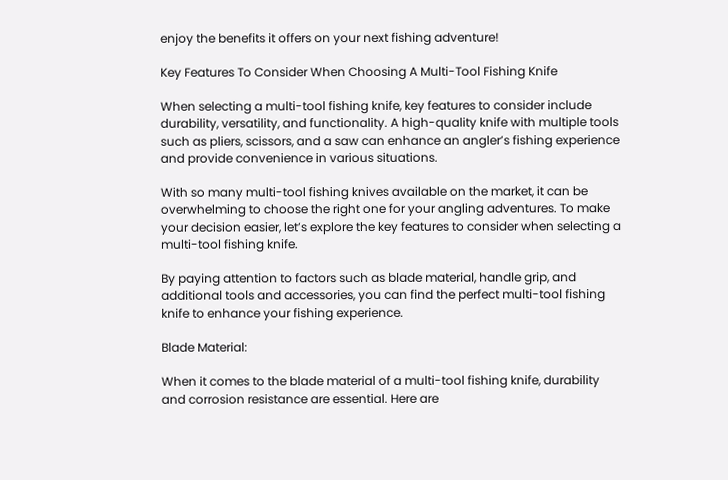enjoy the benefits it offers on your next fishing adventure!

Key Features To Consider When Choosing A Multi-Tool Fishing Knife

When selecting a multi-tool fishing knife, key features to consider include durability, versatility, and functionality. A high-quality knife with multiple tools such as pliers, scissors, and a saw can enhance an angler’s fishing experience and provide convenience in various situations.

With so many multi-tool fishing knives available on the market, it can be overwhelming to choose the right one for your angling adventures. To make your decision easier, let’s explore the key features to consider when selecting a multi-tool fishing knife.

By paying attention to factors such as blade material, handle grip, and additional tools and accessories, you can find the perfect multi-tool fishing knife to enhance your fishing experience.

Blade Material:

When it comes to the blade material of a multi-tool fishing knife, durability and corrosion resistance are essential. Here are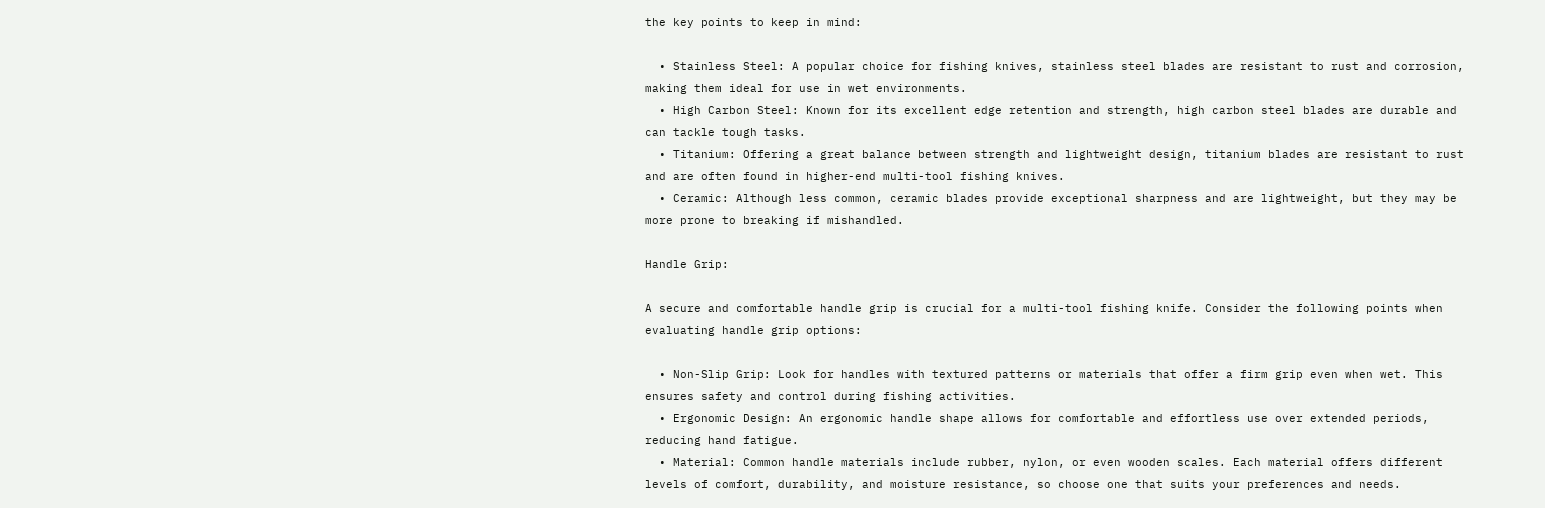the key points to keep in mind:

  • Stainless Steel: A popular choice for fishing knives, stainless steel blades are resistant to rust and corrosion, making them ideal for use in wet environments.
  • High Carbon Steel: Known for its excellent edge retention and strength, high carbon steel blades are durable and can tackle tough tasks.
  • Titanium: Offering a great balance between strength and lightweight design, titanium blades are resistant to rust and are often found in higher-end multi-tool fishing knives.
  • Ceramic: Although less common, ceramic blades provide exceptional sharpness and are lightweight, but they may be more prone to breaking if mishandled.

Handle Grip:

A secure and comfortable handle grip is crucial for a multi-tool fishing knife. Consider the following points when evaluating handle grip options:

  • Non-Slip Grip: Look for handles with textured patterns or materials that offer a firm grip even when wet. This ensures safety and control during fishing activities.
  • Ergonomic Design: An ergonomic handle shape allows for comfortable and effortless use over extended periods, reducing hand fatigue.
  • Material: Common handle materials include rubber, nylon, or even wooden scales. Each material offers different levels of comfort, durability, and moisture resistance, so choose one that suits your preferences and needs.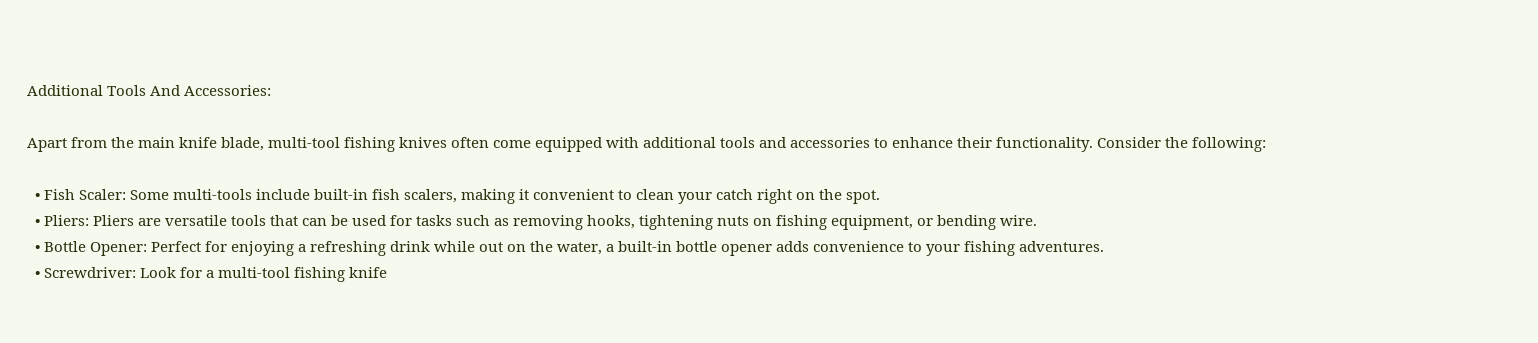Additional Tools And Accessories:

Apart from the main knife blade, multi-tool fishing knives often come equipped with additional tools and accessories to enhance their functionality. Consider the following:

  • Fish Scaler: Some multi-tools include built-in fish scalers, making it convenient to clean your catch right on the spot.
  • Pliers: Pliers are versatile tools that can be used for tasks such as removing hooks, tightening nuts on fishing equipment, or bending wire.
  • Bottle Opener: Perfect for enjoying a refreshing drink while out on the water, a built-in bottle opener adds convenience to your fishing adventures.
  • Screwdriver: Look for a multi-tool fishing knife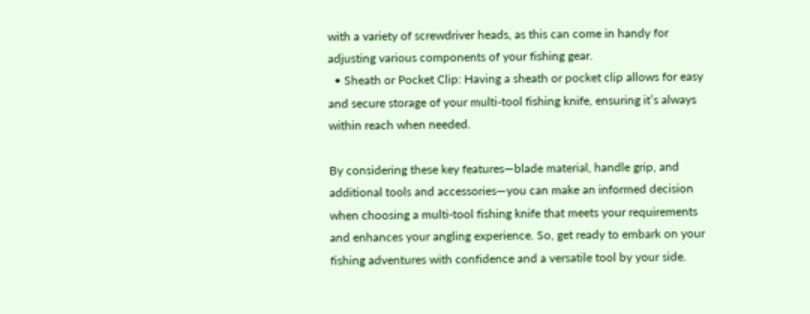with a variety of screwdriver heads, as this can come in handy for adjusting various components of your fishing gear.
  • Sheath or Pocket Clip: Having a sheath or pocket clip allows for easy and secure storage of your multi-tool fishing knife, ensuring it’s always within reach when needed.

By considering these key features—blade material, handle grip, and additional tools and accessories—you can make an informed decision when choosing a multi-tool fishing knife that meets your requirements and enhances your angling experience. So, get ready to embark on your fishing adventures with confidence and a versatile tool by your side.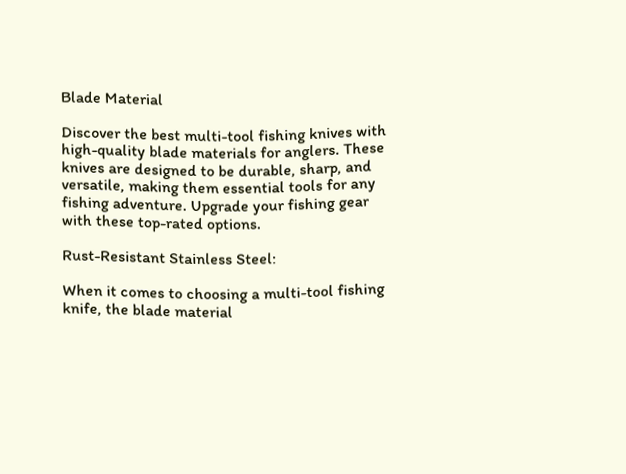Blade Material

Discover the best multi-tool fishing knives with high-quality blade materials for anglers. These knives are designed to be durable, sharp, and versatile, making them essential tools for any fishing adventure. Upgrade your fishing gear with these top-rated options.

Rust-Resistant Stainless Steel:

When it comes to choosing a multi-tool fishing knife, the blade material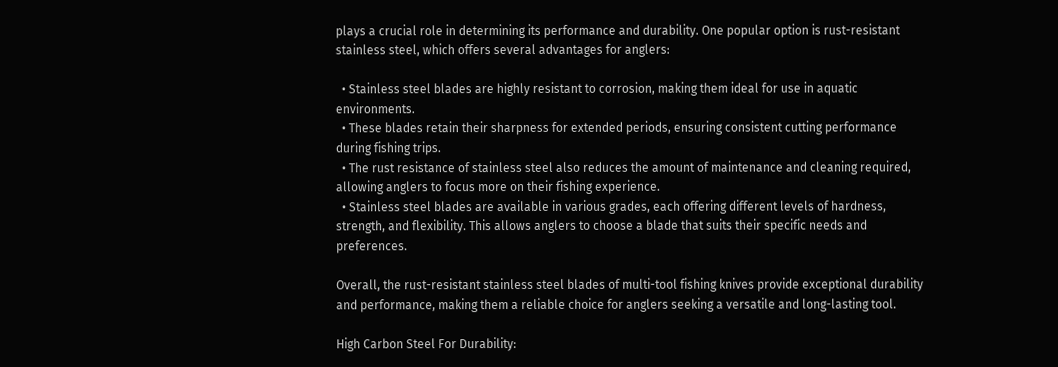plays a crucial role in determining its performance and durability. One popular option is rust-resistant stainless steel, which offers several advantages for anglers:

  • Stainless steel blades are highly resistant to corrosion, making them ideal for use in aquatic environments.
  • These blades retain their sharpness for extended periods, ensuring consistent cutting performance during fishing trips.
  • The rust resistance of stainless steel also reduces the amount of maintenance and cleaning required, allowing anglers to focus more on their fishing experience.
  • Stainless steel blades are available in various grades, each offering different levels of hardness, strength, and flexibility. This allows anglers to choose a blade that suits their specific needs and preferences.

Overall, the rust-resistant stainless steel blades of multi-tool fishing knives provide exceptional durability and performance, making them a reliable choice for anglers seeking a versatile and long-lasting tool.

High Carbon Steel For Durability: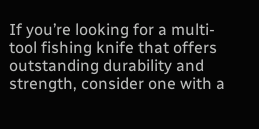If you’re looking for a multi-tool fishing knife that offers outstanding durability and strength, consider one with a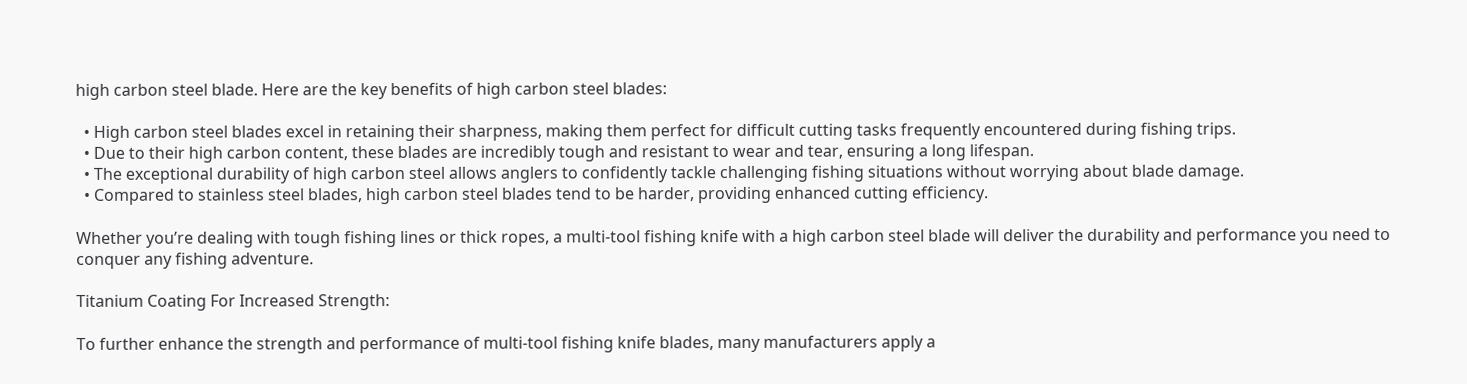high carbon steel blade. Here are the key benefits of high carbon steel blades:

  • High carbon steel blades excel in retaining their sharpness, making them perfect for difficult cutting tasks frequently encountered during fishing trips.
  • Due to their high carbon content, these blades are incredibly tough and resistant to wear and tear, ensuring a long lifespan.
  • The exceptional durability of high carbon steel allows anglers to confidently tackle challenging fishing situations without worrying about blade damage.
  • Compared to stainless steel blades, high carbon steel blades tend to be harder, providing enhanced cutting efficiency.

Whether you’re dealing with tough fishing lines or thick ropes, a multi-tool fishing knife with a high carbon steel blade will deliver the durability and performance you need to conquer any fishing adventure.

Titanium Coating For Increased Strength:

To further enhance the strength and performance of multi-tool fishing knife blades, many manufacturers apply a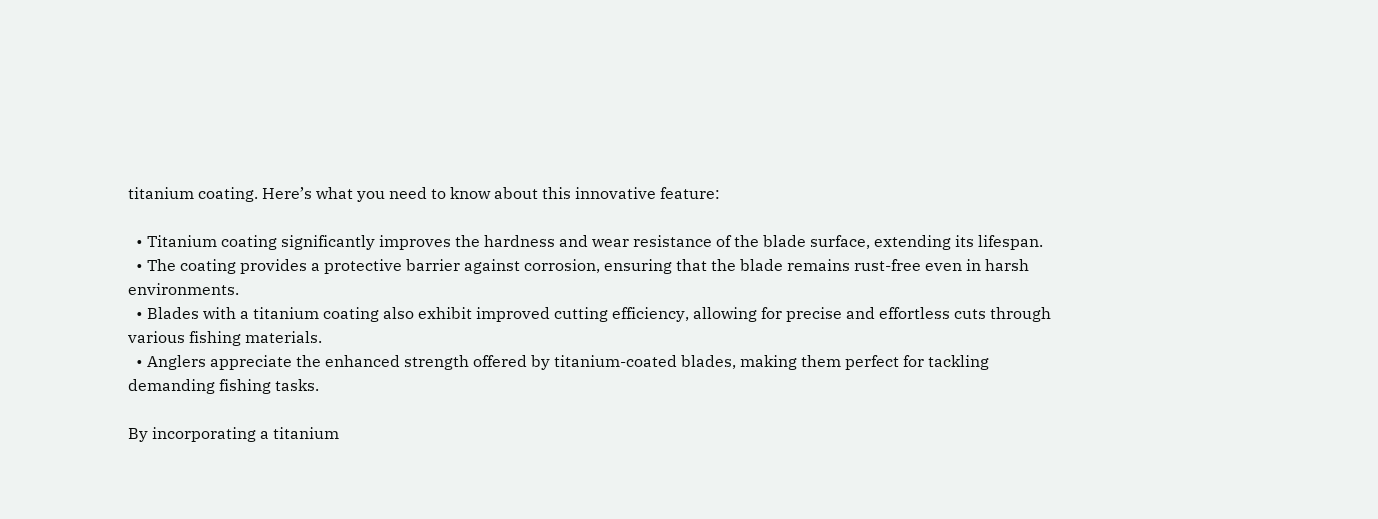titanium coating. Here’s what you need to know about this innovative feature:

  • Titanium coating significantly improves the hardness and wear resistance of the blade surface, extending its lifespan.
  • The coating provides a protective barrier against corrosion, ensuring that the blade remains rust-free even in harsh environments.
  • Blades with a titanium coating also exhibit improved cutting efficiency, allowing for precise and effortless cuts through various fishing materials.
  • Anglers appreciate the enhanced strength offered by titanium-coated blades, making them perfect for tackling demanding fishing tasks.

By incorporating a titanium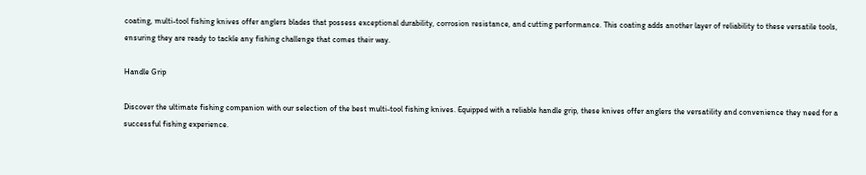coating, multi-tool fishing knives offer anglers blades that possess exceptional durability, corrosion resistance, and cutting performance. This coating adds another layer of reliability to these versatile tools, ensuring they are ready to tackle any fishing challenge that comes their way.

Handle Grip

Discover the ultimate fishing companion with our selection of the best multi-tool fishing knives. Equipped with a reliable handle grip, these knives offer anglers the versatility and convenience they need for a successful fishing experience.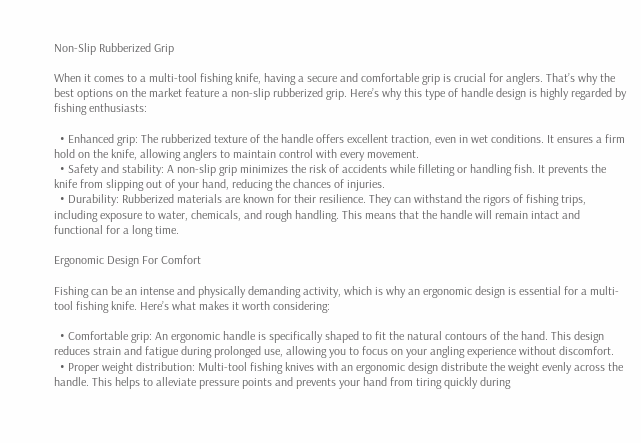Non-Slip Rubberized Grip

When it comes to a multi-tool fishing knife, having a secure and comfortable grip is crucial for anglers. That’s why the best options on the market feature a non-slip rubberized grip. Here’s why this type of handle design is highly regarded by fishing enthusiasts:

  • Enhanced grip: The rubberized texture of the handle offers excellent traction, even in wet conditions. It ensures a firm hold on the knife, allowing anglers to maintain control with every movement.
  • Safety and stability: A non-slip grip minimizes the risk of accidents while filleting or handling fish. It prevents the knife from slipping out of your hand, reducing the chances of injuries.
  • Durability: Rubberized materials are known for their resilience. They can withstand the rigors of fishing trips, including exposure to water, chemicals, and rough handling. This means that the handle will remain intact and functional for a long time.

Ergonomic Design For Comfort

Fishing can be an intense and physically demanding activity, which is why an ergonomic design is essential for a multi-tool fishing knife. Here’s what makes it worth considering:

  • Comfortable grip: An ergonomic handle is specifically shaped to fit the natural contours of the hand. This design reduces strain and fatigue during prolonged use, allowing you to focus on your angling experience without discomfort.
  • Proper weight distribution: Multi-tool fishing knives with an ergonomic design distribute the weight evenly across the handle. This helps to alleviate pressure points and prevents your hand from tiring quickly during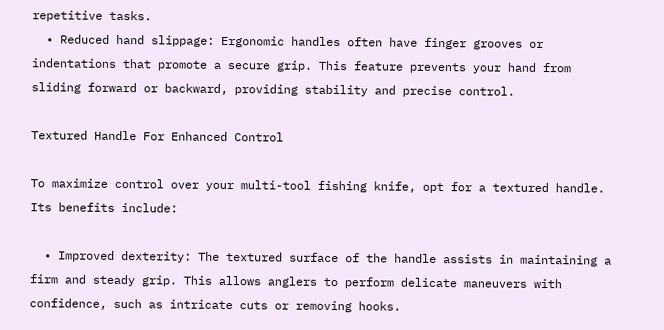repetitive tasks.
  • Reduced hand slippage: Ergonomic handles often have finger grooves or indentations that promote a secure grip. This feature prevents your hand from sliding forward or backward, providing stability and precise control.

Textured Handle For Enhanced Control

To maximize control over your multi-tool fishing knife, opt for a textured handle. Its benefits include:

  • Improved dexterity: The textured surface of the handle assists in maintaining a firm and steady grip. This allows anglers to perform delicate maneuvers with confidence, such as intricate cuts or removing hooks.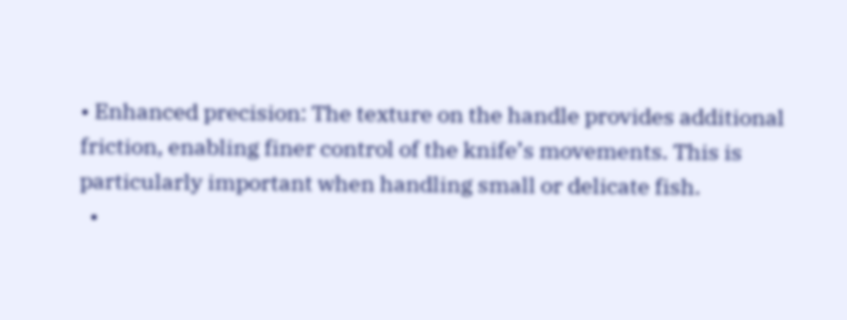• Enhanced precision: The texture on the handle provides additional friction, enabling finer control of the knife’s movements. This is particularly important when handling small or delicate fish.
  •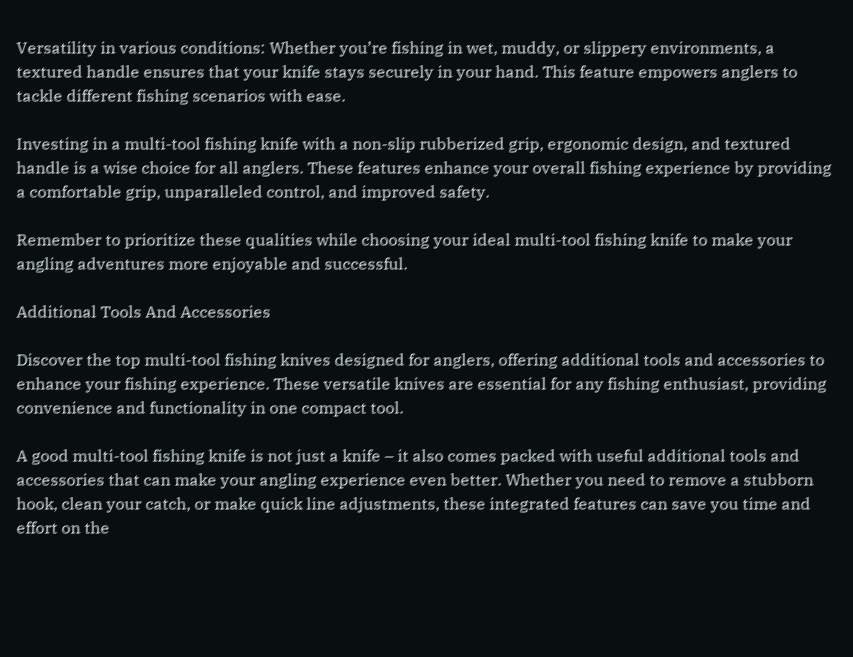Versatility in various conditions: Whether you’re fishing in wet, muddy, or slippery environments, a textured handle ensures that your knife stays securely in your hand. This feature empowers anglers to tackle different fishing scenarios with ease.

Investing in a multi-tool fishing knife with a non-slip rubberized grip, ergonomic design, and textured handle is a wise choice for all anglers. These features enhance your overall fishing experience by providing a comfortable grip, unparalleled control, and improved safety.

Remember to prioritize these qualities while choosing your ideal multi-tool fishing knife to make your angling adventures more enjoyable and successful.

Additional Tools And Accessories

Discover the top multi-tool fishing knives designed for anglers, offering additional tools and accessories to enhance your fishing experience. These versatile knives are essential for any fishing enthusiast, providing convenience and functionality in one compact tool.

A good multi-tool fishing knife is not just a knife – it also comes packed with useful additional tools and accessories that can make your angling experience even better. Whether you need to remove a stubborn hook, clean your catch, or make quick line adjustments, these integrated features can save you time and effort on the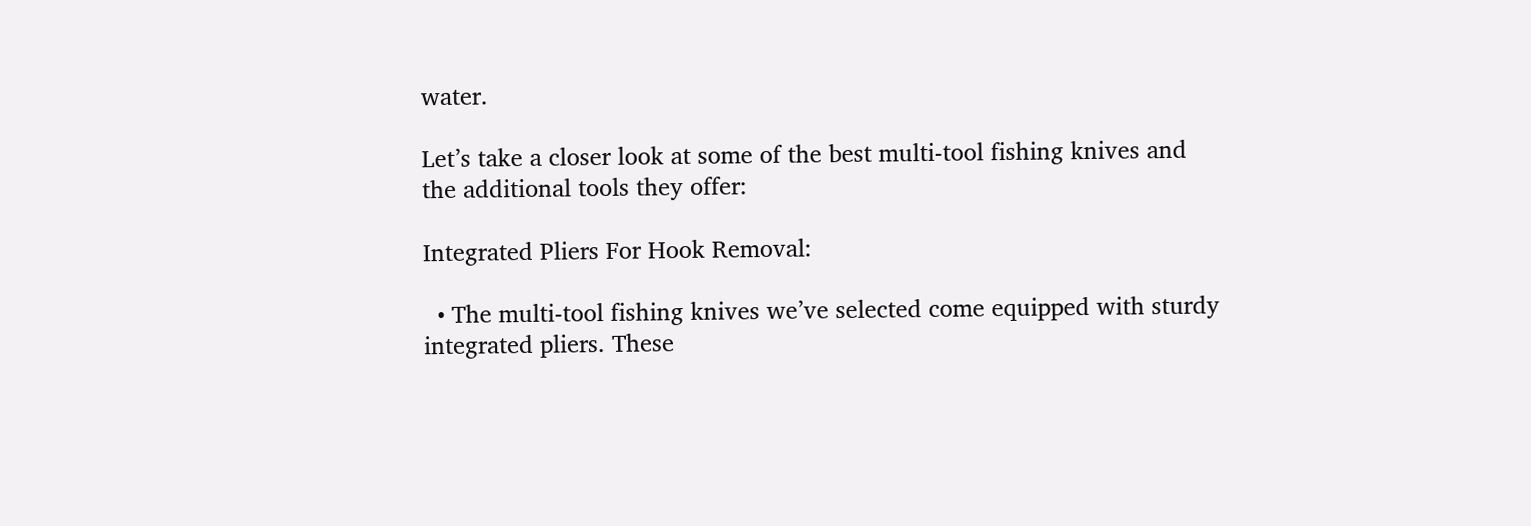water.

Let’s take a closer look at some of the best multi-tool fishing knives and the additional tools they offer:

Integrated Pliers For Hook Removal:

  • The multi-tool fishing knives we’ve selected come equipped with sturdy integrated pliers. These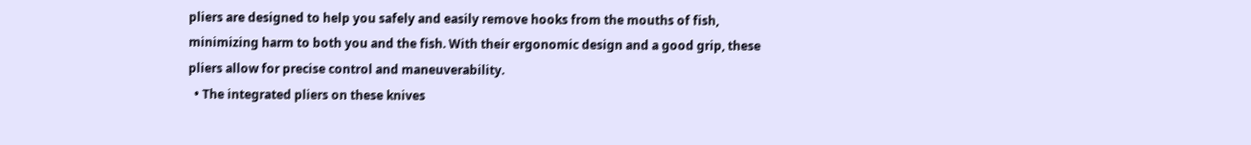pliers are designed to help you safely and easily remove hooks from the mouths of fish, minimizing harm to both you and the fish. With their ergonomic design and a good grip, these pliers allow for precise control and maneuverability.
  • The integrated pliers on these knives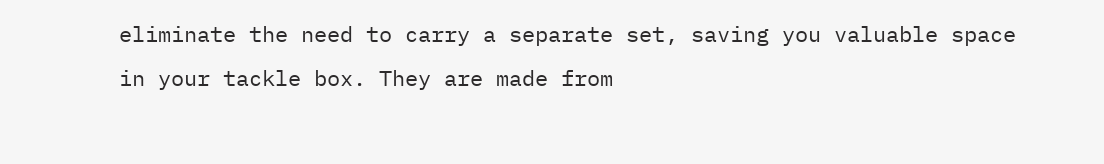eliminate the need to carry a separate set, saving you valuable space in your tackle box. They are made from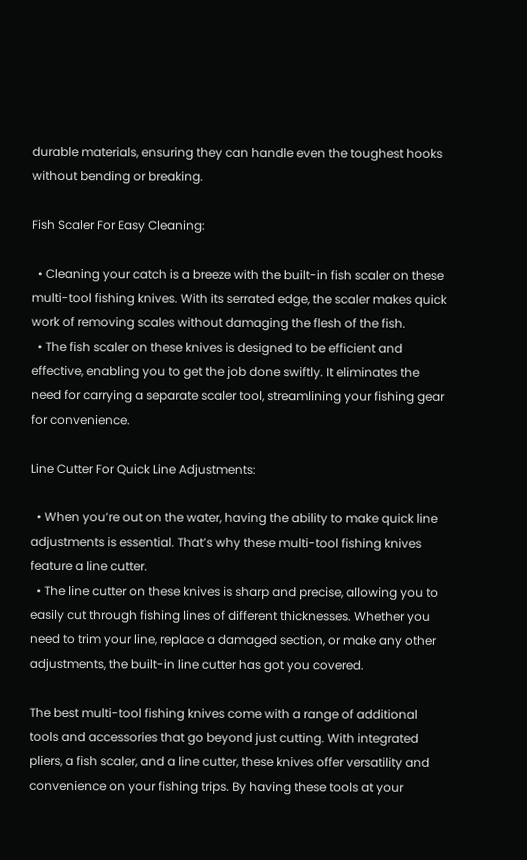durable materials, ensuring they can handle even the toughest hooks without bending or breaking.

Fish Scaler For Easy Cleaning:

  • Cleaning your catch is a breeze with the built-in fish scaler on these multi-tool fishing knives. With its serrated edge, the scaler makes quick work of removing scales without damaging the flesh of the fish.
  • The fish scaler on these knives is designed to be efficient and effective, enabling you to get the job done swiftly. It eliminates the need for carrying a separate scaler tool, streamlining your fishing gear for convenience.

Line Cutter For Quick Line Adjustments:

  • When you’re out on the water, having the ability to make quick line adjustments is essential. That’s why these multi-tool fishing knives feature a line cutter.
  • The line cutter on these knives is sharp and precise, allowing you to easily cut through fishing lines of different thicknesses. Whether you need to trim your line, replace a damaged section, or make any other adjustments, the built-in line cutter has got you covered.

The best multi-tool fishing knives come with a range of additional tools and accessories that go beyond just cutting. With integrated pliers, a fish scaler, and a line cutter, these knives offer versatility and convenience on your fishing trips. By having these tools at your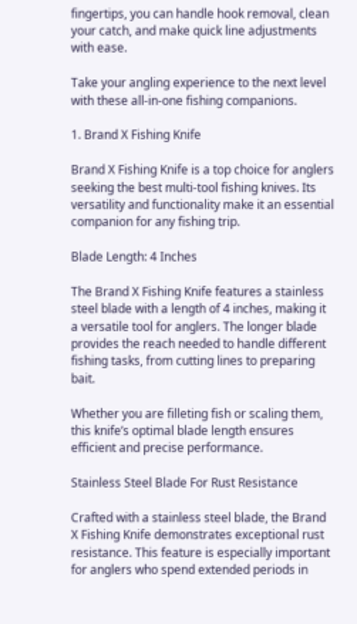fingertips, you can handle hook removal, clean your catch, and make quick line adjustments with ease.

Take your angling experience to the next level with these all-in-one fishing companions.

1. Brand X Fishing Knife

Brand X Fishing Knife is a top choice for anglers seeking the best multi-tool fishing knives. Its versatility and functionality make it an essential companion for any fishing trip.

Blade Length: 4 Inches

The Brand X Fishing Knife features a stainless steel blade with a length of 4 inches, making it a versatile tool for anglers. The longer blade provides the reach needed to handle different fishing tasks, from cutting lines to preparing bait.

Whether you are filleting fish or scaling them, this knife’s optimal blade length ensures efficient and precise performance.

Stainless Steel Blade For Rust Resistance

Crafted with a stainless steel blade, the Brand X Fishing Knife demonstrates exceptional rust resistance. This feature is especially important for anglers who spend extended periods in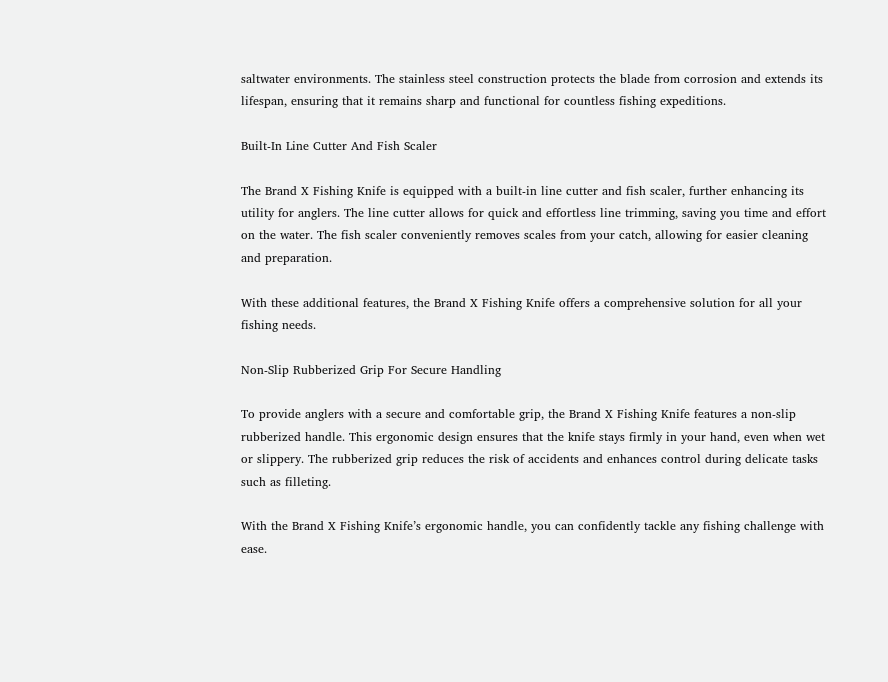saltwater environments. The stainless steel construction protects the blade from corrosion and extends its lifespan, ensuring that it remains sharp and functional for countless fishing expeditions.

Built-In Line Cutter And Fish Scaler

The Brand X Fishing Knife is equipped with a built-in line cutter and fish scaler, further enhancing its utility for anglers. The line cutter allows for quick and effortless line trimming, saving you time and effort on the water. The fish scaler conveniently removes scales from your catch, allowing for easier cleaning and preparation.

With these additional features, the Brand X Fishing Knife offers a comprehensive solution for all your fishing needs.

Non-Slip Rubberized Grip For Secure Handling

To provide anglers with a secure and comfortable grip, the Brand X Fishing Knife features a non-slip rubberized handle. This ergonomic design ensures that the knife stays firmly in your hand, even when wet or slippery. The rubberized grip reduces the risk of accidents and enhances control during delicate tasks such as filleting.

With the Brand X Fishing Knife’s ergonomic handle, you can confidently tackle any fishing challenge with ease.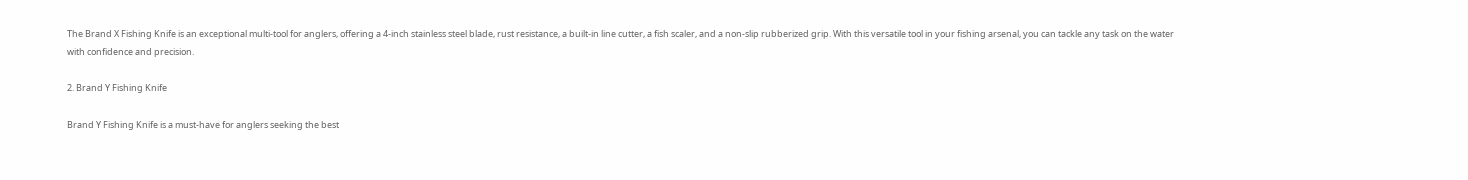The Brand X Fishing Knife is an exceptional multi-tool for anglers, offering a 4-inch stainless steel blade, rust resistance, a built-in line cutter, a fish scaler, and a non-slip rubberized grip. With this versatile tool in your fishing arsenal, you can tackle any task on the water with confidence and precision.

2. Brand Y Fishing Knife

Brand Y Fishing Knife is a must-have for anglers seeking the best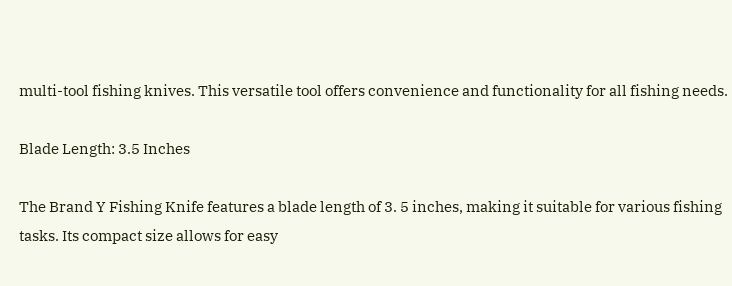multi-tool fishing knives. This versatile tool offers convenience and functionality for all fishing needs.

Blade Length: 3.5 Inches

The Brand Y Fishing Knife features a blade length of 3. 5 inches, making it suitable for various fishing tasks. Its compact size allows for easy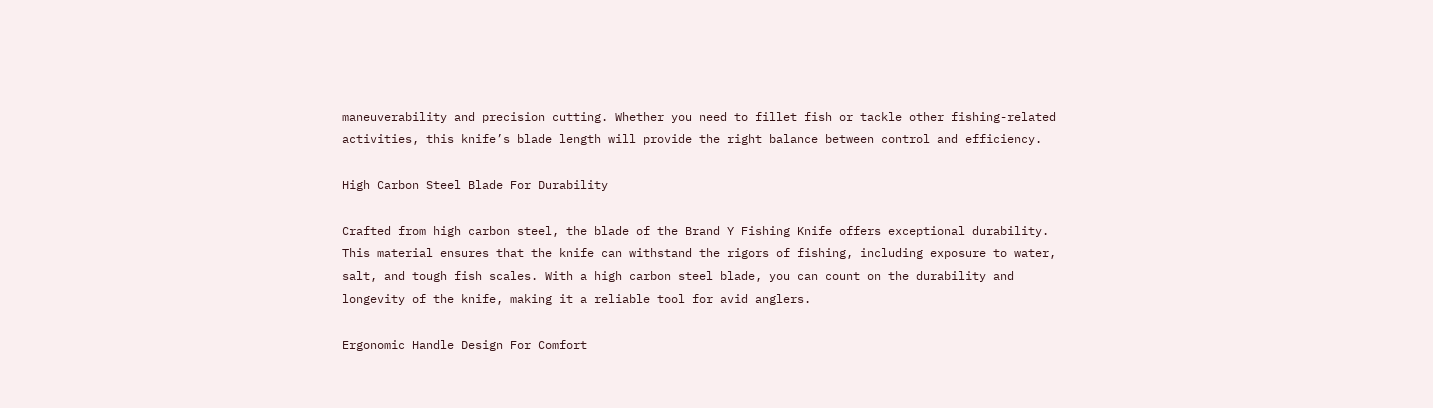maneuverability and precision cutting. Whether you need to fillet fish or tackle other fishing-related activities, this knife’s blade length will provide the right balance between control and efficiency.

High Carbon Steel Blade For Durability

Crafted from high carbon steel, the blade of the Brand Y Fishing Knife offers exceptional durability. This material ensures that the knife can withstand the rigors of fishing, including exposure to water, salt, and tough fish scales. With a high carbon steel blade, you can count on the durability and longevity of the knife, making it a reliable tool for avid anglers.

Ergonomic Handle Design For Comfort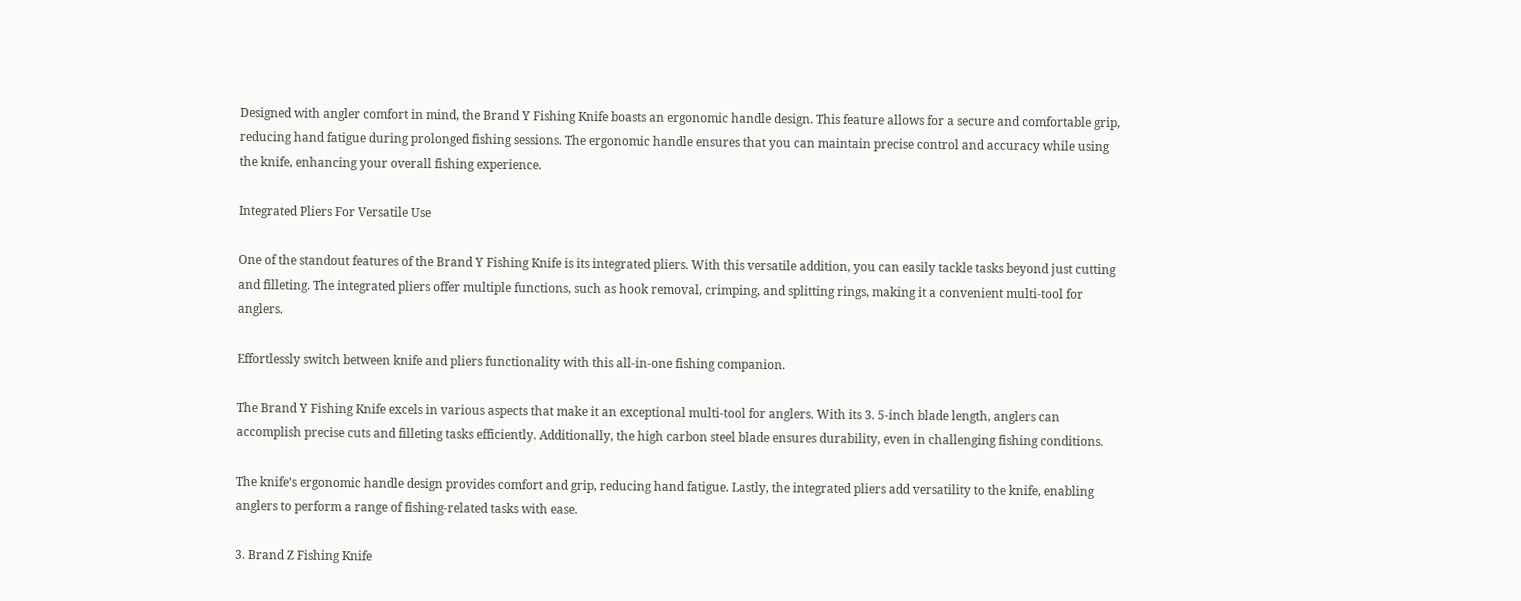Designed with angler comfort in mind, the Brand Y Fishing Knife boasts an ergonomic handle design. This feature allows for a secure and comfortable grip, reducing hand fatigue during prolonged fishing sessions. The ergonomic handle ensures that you can maintain precise control and accuracy while using the knife, enhancing your overall fishing experience.

Integrated Pliers For Versatile Use

One of the standout features of the Brand Y Fishing Knife is its integrated pliers. With this versatile addition, you can easily tackle tasks beyond just cutting and filleting. The integrated pliers offer multiple functions, such as hook removal, crimping, and splitting rings, making it a convenient multi-tool for anglers.

Effortlessly switch between knife and pliers functionality with this all-in-one fishing companion.

The Brand Y Fishing Knife excels in various aspects that make it an exceptional multi-tool for anglers. With its 3. 5-inch blade length, anglers can accomplish precise cuts and filleting tasks efficiently. Additionally, the high carbon steel blade ensures durability, even in challenging fishing conditions.

The knife’s ergonomic handle design provides comfort and grip, reducing hand fatigue. Lastly, the integrated pliers add versatility to the knife, enabling anglers to perform a range of fishing-related tasks with ease.

3. Brand Z Fishing Knife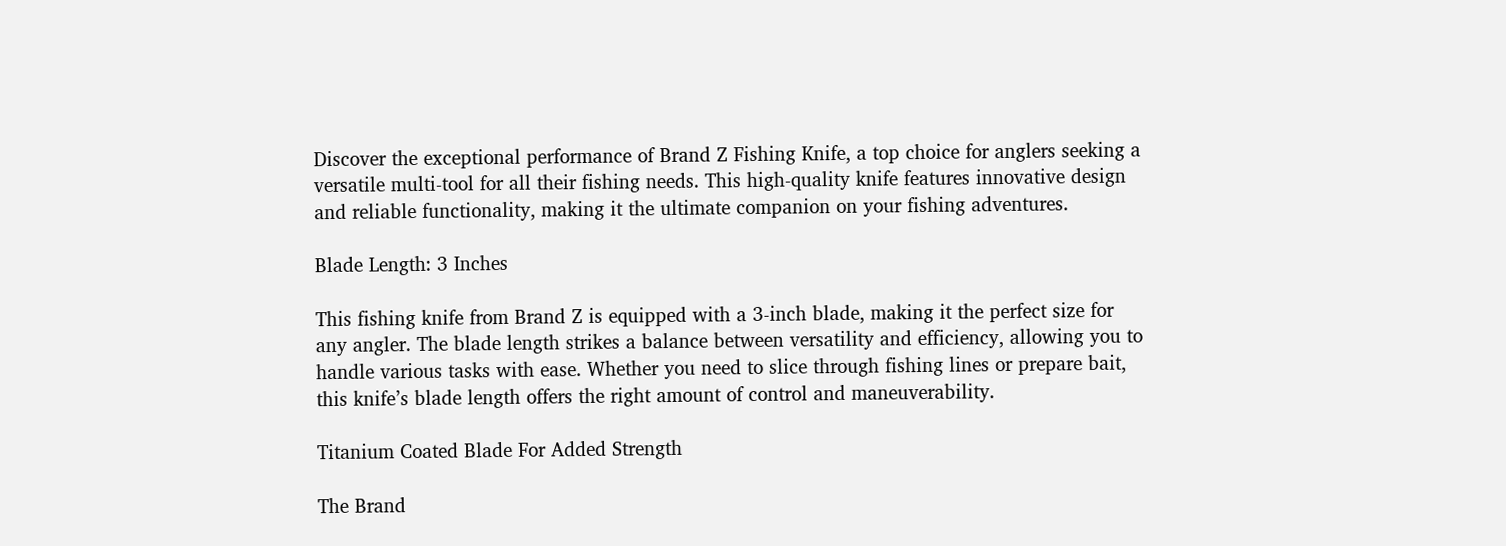Discover the exceptional performance of Brand Z Fishing Knife, a top choice for anglers seeking a versatile multi-tool for all their fishing needs. This high-quality knife features innovative design and reliable functionality, making it the ultimate companion on your fishing adventures.

Blade Length: 3 Inches

This fishing knife from Brand Z is equipped with a 3-inch blade, making it the perfect size for any angler. The blade length strikes a balance between versatility and efficiency, allowing you to handle various tasks with ease. Whether you need to slice through fishing lines or prepare bait, this knife’s blade length offers the right amount of control and maneuverability.

Titanium Coated Blade For Added Strength

The Brand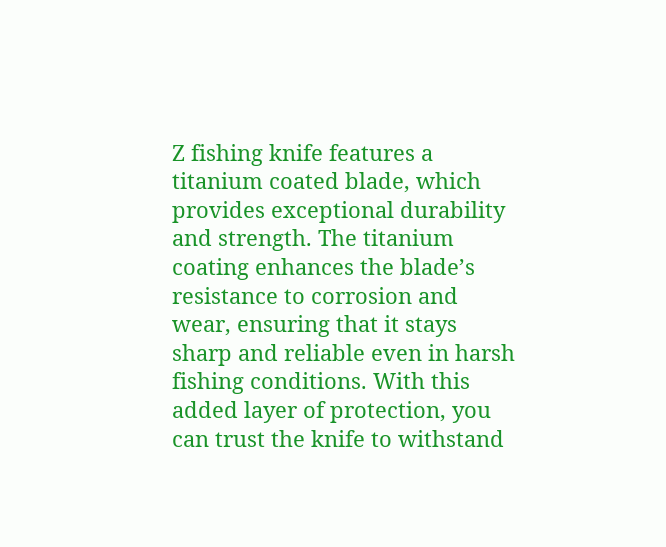Z fishing knife features a titanium coated blade, which provides exceptional durability and strength. The titanium coating enhances the blade’s resistance to corrosion and wear, ensuring that it stays sharp and reliable even in harsh fishing conditions. With this added layer of protection, you can trust the knife to withstand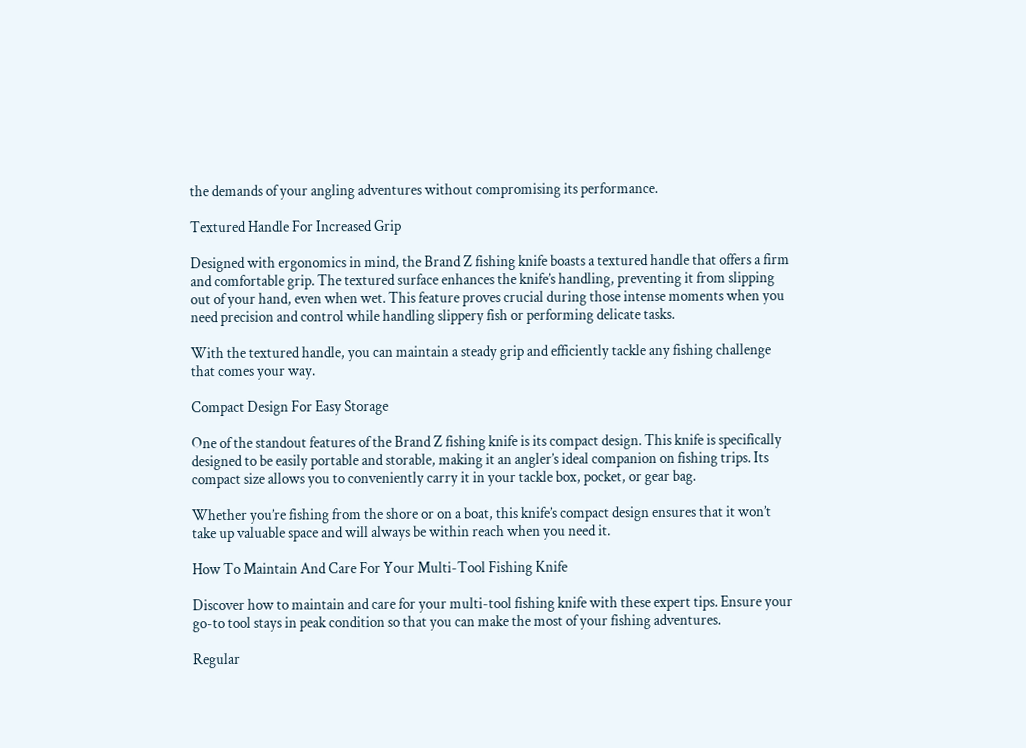the demands of your angling adventures without compromising its performance.

Textured Handle For Increased Grip

Designed with ergonomics in mind, the Brand Z fishing knife boasts a textured handle that offers a firm and comfortable grip. The textured surface enhances the knife’s handling, preventing it from slipping out of your hand, even when wet. This feature proves crucial during those intense moments when you need precision and control while handling slippery fish or performing delicate tasks.

With the textured handle, you can maintain a steady grip and efficiently tackle any fishing challenge that comes your way.

Compact Design For Easy Storage

One of the standout features of the Brand Z fishing knife is its compact design. This knife is specifically designed to be easily portable and storable, making it an angler’s ideal companion on fishing trips. Its compact size allows you to conveniently carry it in your tackle box, pocket, or gear bag.

Whether you’re fishing from the shore or on a boat, this knife’s compact design ensures that it won’t take up valuable space and will always be within reach when you need it.

How To Maintain And Care For Your Multi-Tool Fishing Knife

Discover how to maintain and care for your multi-tool fishing knife with these expert tips. Ensure your go-to tool stays in peak condition so that you can make the most of your fishing adventures.

Regular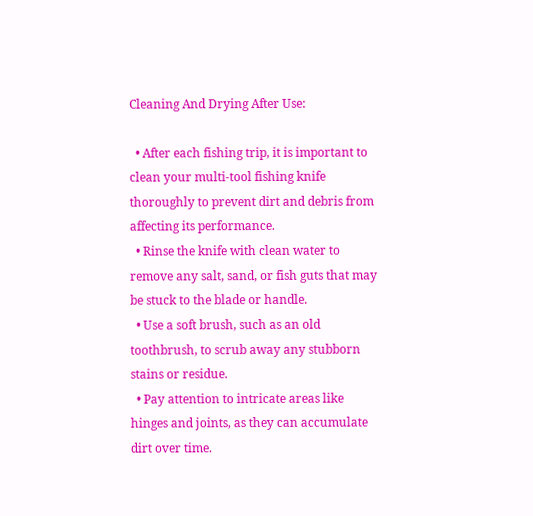Cleaning And Drying After Use:

  • After each fishing trip, it is important to clean your multi-tool fishing knife thoroughly to prevent dirt and debris from affecting its performance.
  • Rinse the knife with clean water to remove any salt, sand, or fish guts that may be stuck to the blade or handle.
  • Use a soft brush, such as an old toothbrush, to scrub away any stubborn stains or residue.
  • Pay attention to intricate areas like hinges and joints, as they can accumulate dirt over time.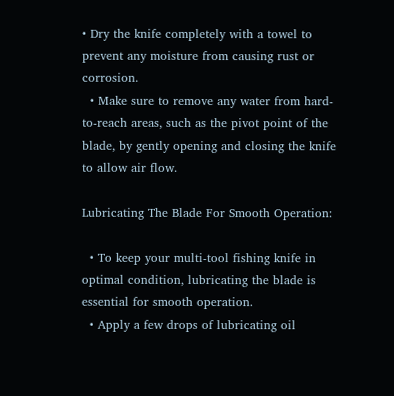• Dry the knife completely with a towel to prevent any moisture from causing rust or corrosion.
  • Make sure to remove any water from hard-to-reach areas, such as the pivot point of the blade, by gently opening and closing the knife to allow air flow.

Lubricating The Blade For Smooth Operation:

  • To keep your multi-tool fishing knife in optimal condition, lubricating the blade is essential for smooth operation.
  • Apply a few drops of lubricating oil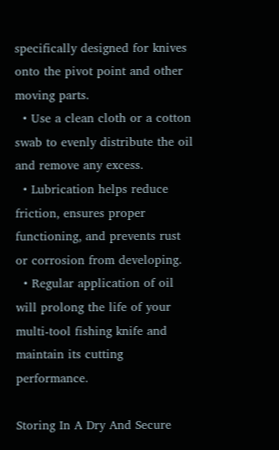specifically designed for knives onto the pivot point and other moving parts.
  • Use a clean cloth or a cotton swab to evenly distribute the oil and remove any excess.
  • Lubrication helps reduce friction, ensures proper functioning, and prevents rust or corrosion from developing.
  • Regular application of oil will prolong the life of your multi-tool fishing knife and maintain its cutting performance.

Storing In A Dry And Secure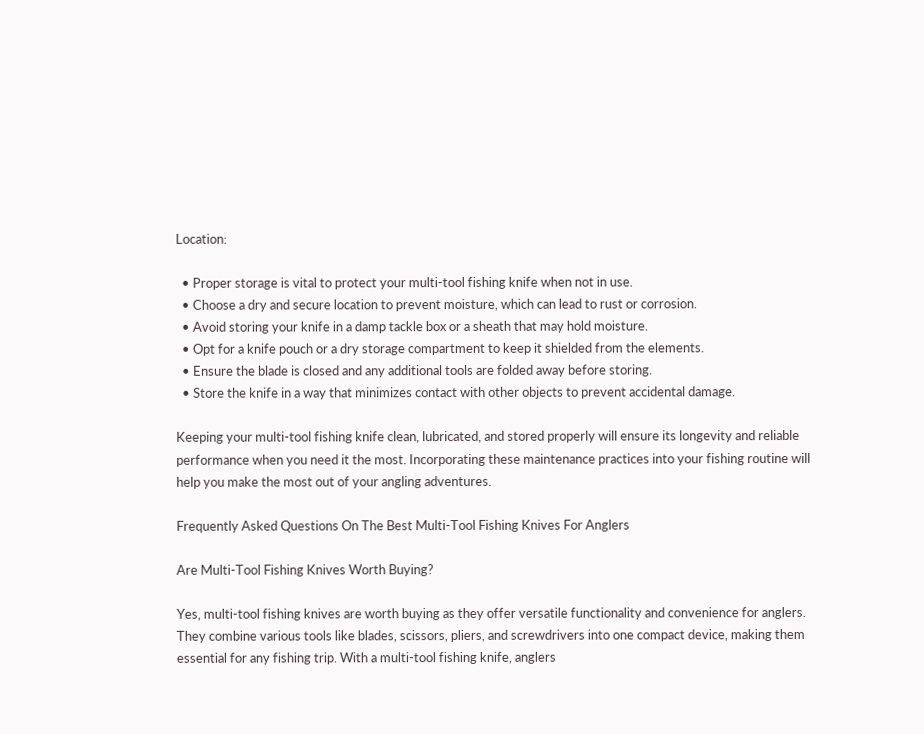Location:

  • Proper storage is vital to protect your multi-tool fishing knife when not in use.
  • Choose a dry and secure location to prevent moisture, which can lead to rust or corrosion.
  • Avoid storing your knife in a damp tackle box or a sheath that may hold moisture.
  • Opt for a knife pouch or a dry storage compartment to keep it shielded from the elements.
  • Ensure the blade is closed and any additional tools are folded away before storing.
  • Store the knife in a way that minimizes contact with other objects to prevent accidental damage.

Keeping your multi-tool fishing knife clean, lubricated, and stored properly will ensure its longevity and reliable performance when you need it the most. Incorporating these maintenance practices into your fishing routine will help you make the most out of your angling adventures.

Frequently Asked Questions On The Best Multi-Tool Fishing Knives For Anglers

Are Multi-Tool Fishing Knives Worth Buying?

Yes, multi-tool fishing knives are worth buying as they offer versatile functionality and convenience for anglers. They combine various tools like blades, scissors, pliers, and screwdrivers into one compact device, making them essential for any fishing trip. With a multi-tool fishing knife, anglers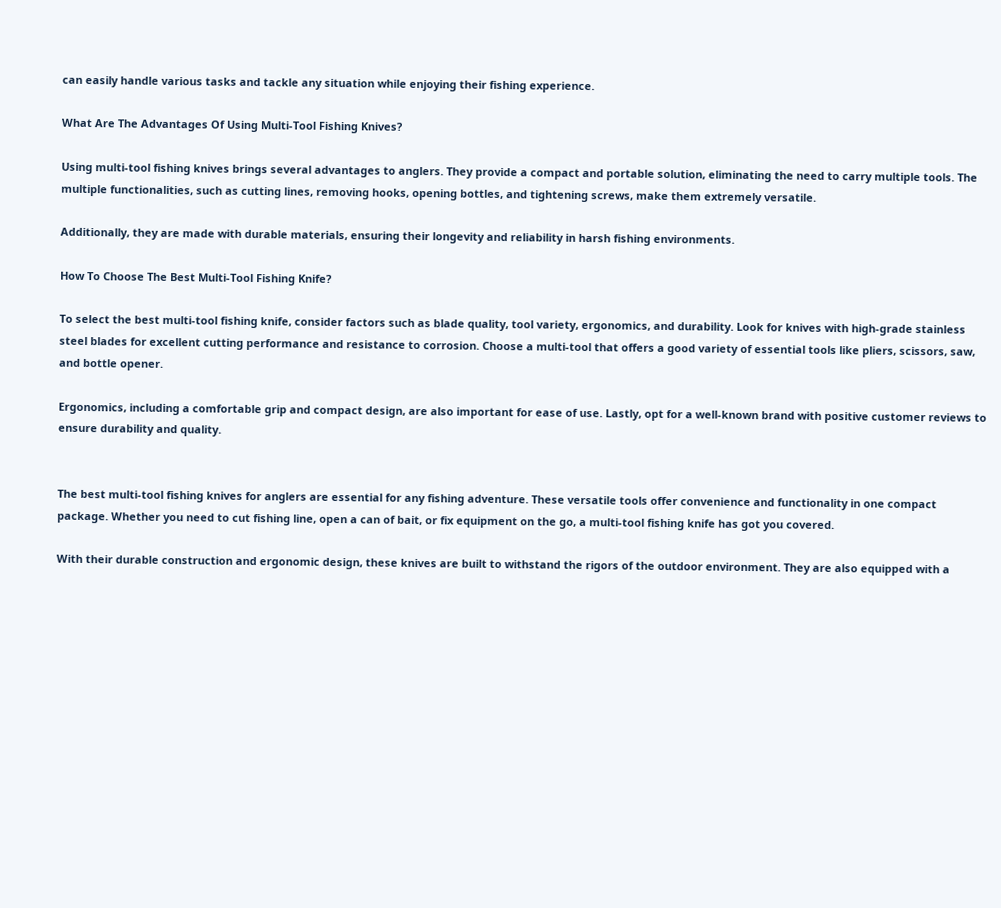can easily handle various tasks and tackle any situation while enjoying their fishing experience.

What Are The Advantages Of Using Multi-Tool Fishing Knives?

Using multi-tool fishing knives brings several advantages to anglers. They provide a compact and portable solution, eliminating the need to carry multiple tools. The multiple functionalities, such as cutting lines, removing hooks, opening bottles, and tightening screws, make them extremely versatile.

Additionally, they are made with durable materials, ensuring their longevity and reliability in harsh fishing environments.

How To Choose The Best Multi-Tool Fishing Knife?

To select the best multi-tool fishing knife, consider factors such as blade quality, tool variety, ergonomics, and durability. Look for knives with high-grade stainless steel blades for excellent cutting performance and resistance to corrosion. Choose a multi-tool that offers a good variety of essential tools like pliers, scissors, saw, and bottle opener.

Ergonomics, including a comfortable grip and compact design, are also important for ease of use. Lastly, opt for a well-known brand with positive customer reviews to ensure durability and quality.


The best multi-tool fishing knives for anglers are essential for any fishing adventure. These versatile tools offer convenience and functionality in one compact package. Whether you need to cut fishing line, open a can of bait, or fix equipment on the go, a multi-tool fishing knife has got you covered.

With their durable construction and ergonomic design, these knives are built to withstand the rigors of the outdoor environment. They are also equipped with a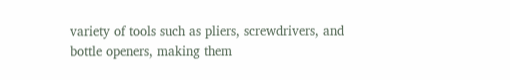variety of tools such as pliers, screwdrivers, and bottle openers, making them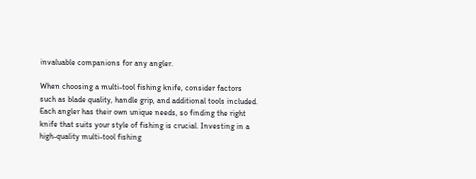invaluable companions for any angler.

When choosing a multi-tool fishing knife, consider factors such as blade quality, handle grip, and additional tools included. Each angler has their own unique needs, so finding the right knife that suits your style of fishing is crucial. Investing in a high-quality multi-tool fishing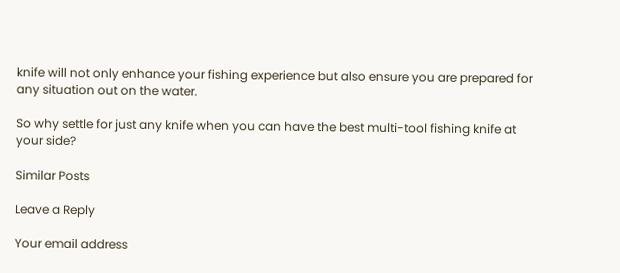knife will not only enhance your fishing experience but also ensure you are prepared for any situation out on the water.

So why settle for just any knife when you can have the best multi-tool fishing knife at your side?

Similar Posts

Leave a Reply

Your email address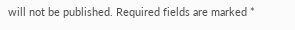will not be published. Required fields are marked *